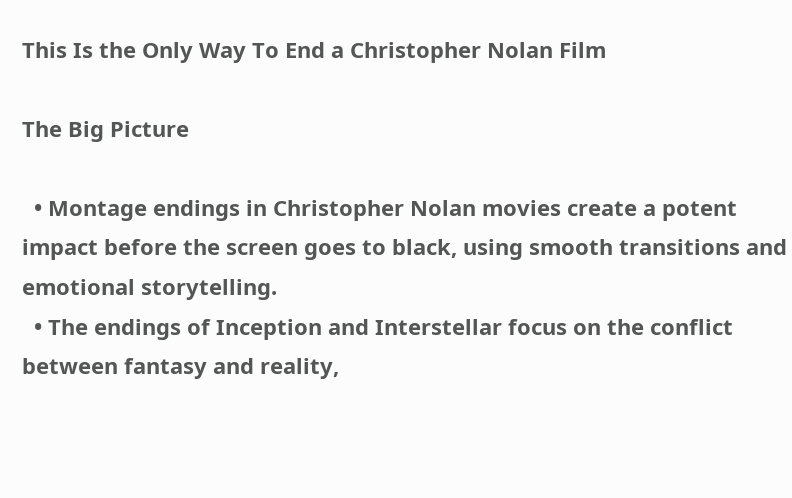This Is the Only Way To End a Christopher Nolan Film

The Big Picture

  • Montage endings in Christopher Nolan movies create a potent impact before the screen goes to black, using smooth transitions and emotional storytelling.
  • The endings of Inception and Interstellar focus on the conflict between fantasy and reality,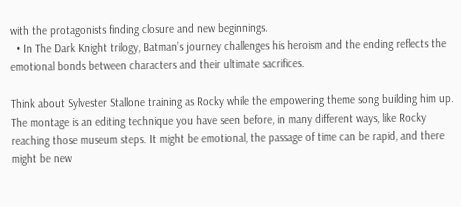with the protagonists finding closure and new beginnings.
  • In The Dark Knight trilogy, Batman’s journey challenges his heroism and the ending reflects the emotional bonds between characters and their ultimate sacrifices.

Think about Sylvester Stallone training as Rocky while the empowering theme song building him up. The montage is an editing technique you have seen before, in many different ways, like Rocky reaching those museum steps. It might be emotional, the passage of time can be rapid, and there might be new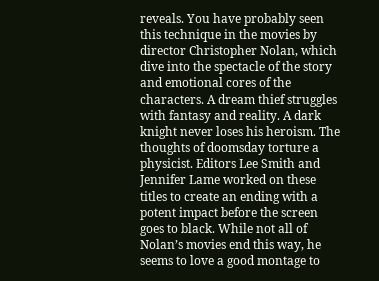reveals. You have probably seen this technique in the movies by director Christopher Nolan, which dive into the spectacle of the story and emotional cores of the characters. A dream thief struggles with fantasy and reality. A dark knight never loses his heroism. The thoughts of doomsday torture a physicist. Editors Lee Smith and Jennifer Lame worked on these titles to create an ending with a potent impact before the screen goes to black. While not all of Nolan’s movies end this way, he seems to love a good montage to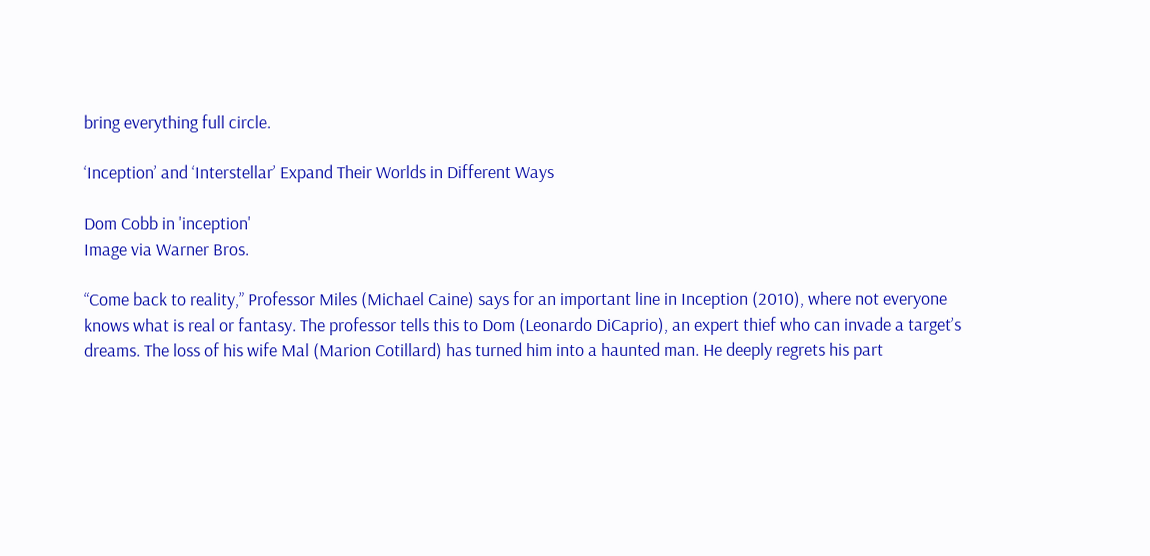bring everything full circle.

‘Inception’ and ‘Interstellar’ Expand Their Worlds in Different Ways

Dom Cobb in 'inception'
Image via Warner Bros.

“Come back to reality,” Professor Miles (Michael Caine) says for an important line in Inception (2010), where not everyone knows what is real or fantasy. The professor tells this to Dom (Leonardo DiCaprio), an expert thief who can invade a target’s dreams. The loss of his wife Mal (Marion Cotillard) has turned him into a haunted man. He deeply regrets his part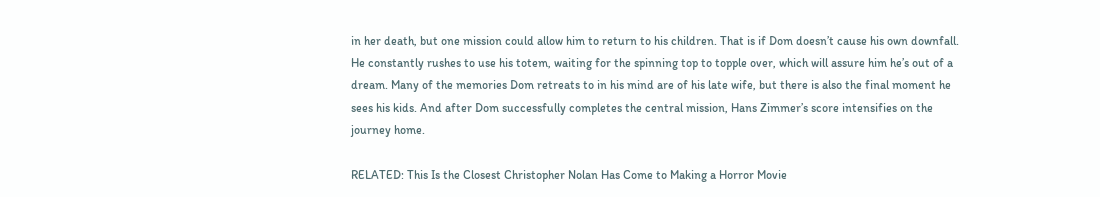in her death, but one mission could allow him to return to his children. That is if Dom doesn’t cause his own downfall. He constantly rushes to use his totem, waiting for the spinning top to topple over, which will assure him he’s out of a dream. Many of the memories Dom retreats to in his mind are of his late wife, but there is also the final moment he sees his kids. And after Dom successfully completes the central mission, Hans Zimmer’s score intensifies on the journey home.

RELATED: This Is the Closest Christopher Nolan Has Come to Making a Horror Movie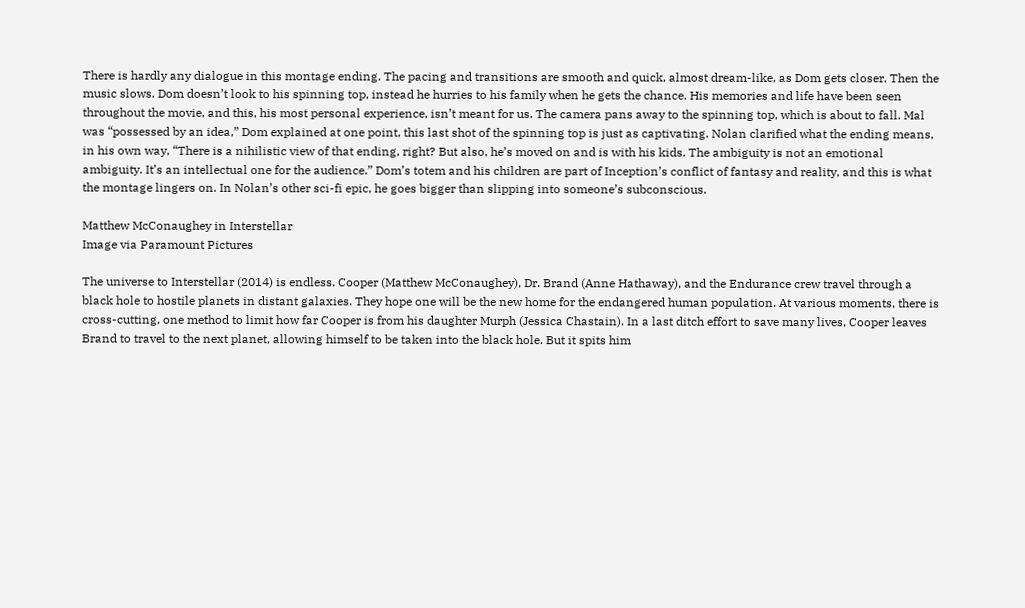There is hardly any dialogue in this montage ending. The pacing and transitions are smooth and quick, almost dream-like, as Dom gets closer. Then the music slows. Dom doesn’t look to his spinning top, instead he hurries to his family when he gets the chance. His memories and life have been seen throughout the movie, and this, his most personal experience, isn’t meant for us. The camera pans away to the spinning top, which is about to fall. Mal was “possessed by an idea,” Dom explained at one point, this last shot of the spinning top is just as captivating. Nolan clarified what the ending means, in his own way, “There is a nihilistic view of that ending, right? But also, he’s moved on and is with his kids. The ambiguity is not an emotional ambiguity. It’s an intellectual one for the audience.” Dom’s totem and his children are part of Inception’s conflict of fantasy and reality, and this is what the montage lingers on. In Nolan’s other sci-fi epic, he goes bigger than slipping into someone’s subconscious.

Matthew McConaughey in Interstellar
Image via Paramount Pictures

The universe to Interstellar (2014) is endless. Cooper (Matthew McConaughey), Dr. Brand (Anne Hathaway), and the Endurance crew travel through a black hole to hostile planets in distant galaxies. They hope one will be the new home for the endangered human population. At various moments, there is cross-cutting, one method to limit how far Cooper is from his daughter Murph (Jessica Chastain). In a last ditch effort to save many lives, Cooper leaves Brand to travel to the next planet, allowing himself to be taken into the black hole. But it spits him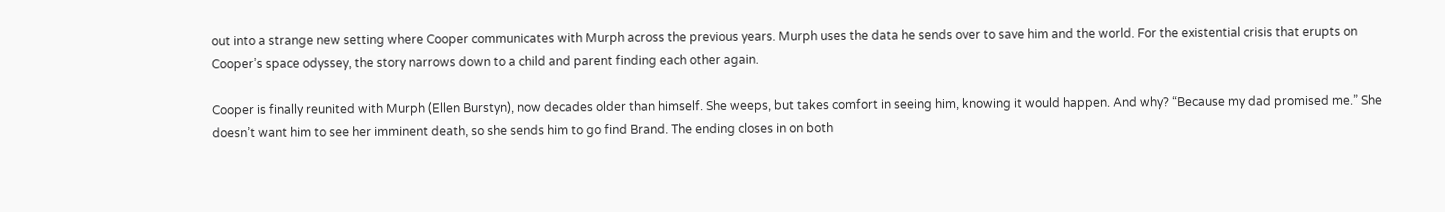out into a strange new setting where Cooper communicates with Murph across the previous years. Murph uses the data he sends over to save him and the world. For the existential crisis that erupts on Cooper’s space odyssey, the story narrows down to a child and parent finding each other again.

Cooper is finally reunited with Murph (Ellen Burstyn), now decades older than himself. She weeps, but takes comfort in seeing him, knowing it would happen. And why? “Because my dad promised me.” She doesn’t want him to see her imminent death, so she sends him to go find Brand. The ending closes in on both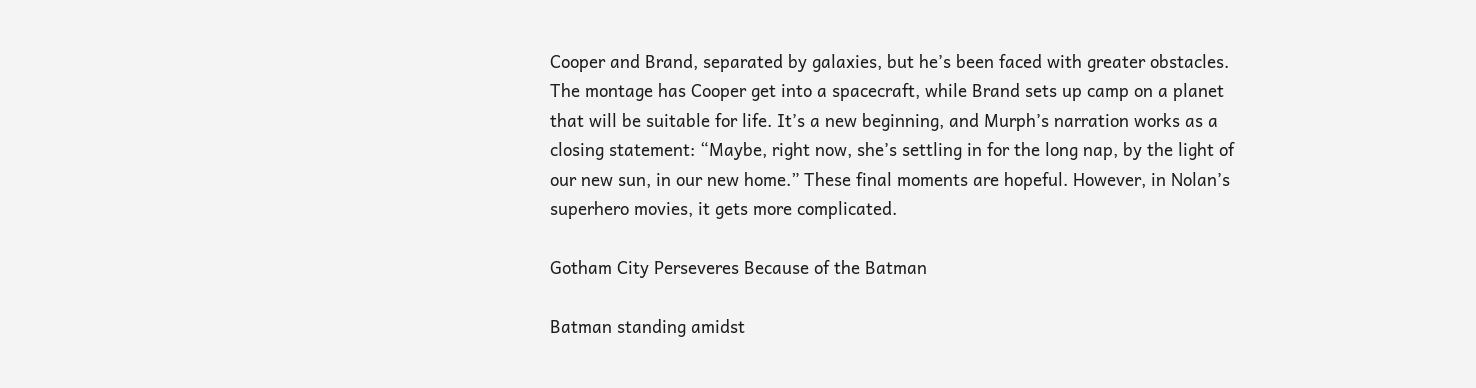Cooper and Brand, separated by galaxies, but he’s been faced with greater obstacles. The montage has Cooper get into a spacecraft, while Brand sets up camp on a planet that will be suitable for life. It’s a new beginning, and Murph’s narration works as a closing statement: “Maybe, right now, she’s settling in for the long nap, by the light of our new sun, in our new home.” These final moments are hopeful. However, in Nolan’s superhero movies, it gets more complicated.

Gotham City Perseveres Because of the Batman

Batman standing amidst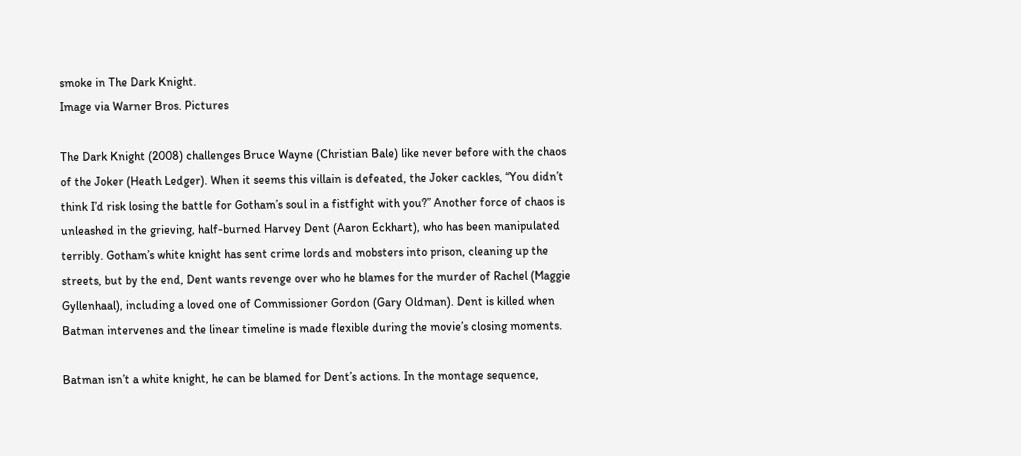smoke in The Dark Knight.
Image via Warner Bros. Pictures

The Dark Knight (2008) challenges Bruce Wayne (Christian Bale) like never before with the chaos of the Joker (Heath Ledger). When it seems this villain is defeated, the Joker cackles, “You didn’t think I’d risk losing the battle for Gotham’s soul in a fistfight with you?” Another force of chaos is unleashed in the grieving, half-burned Harvey Dent (Aaron Eckhart), who has been manipulated terribly. Gotham’s white knight has sent crime lords and mobsters into prison, cleaning up the streets, but by the end, Dent wants revenge over who he blames for the murder of Rachel (Maggie Gyllenhaal), including a loved one of Commissioner Gordon (Gary Oldman). Dent is killed when Batman intervenes and the linear timeline is made flexible during the movie’s closing moments.

Batman isn’t a white knight, he can be blamed for Dent’s actions. In the montage sequence,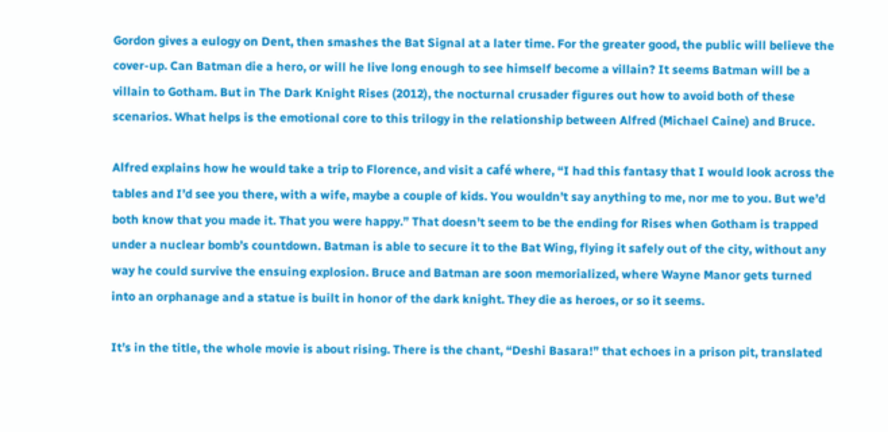Gordon gives a eulogy on Dent, then smashes the Bat Signal at a later time. For the greater good, the public will believe the cover-up. Can Batman die a hero, or will he live long enough to see himself become a villain? It seems Batman will be a villain to Gotham. But in The Dark Knight Rises (2012), the nocturnal crusader figures out how to avoid both of these scenarios. What helps is the emotional core to this trilogy in the relationship between Alfred (Michael Caine) and Bruce.

Alfred explains how he would take a trip to Florence, and visit a café where, “I had this fantasy that I would look across the tables and I’d see you there, with a wife, maybe a couple of kids. You wouldn’t say anything to me, nor me to you. But we’d both know that you made it. That you were happy.” That doesn’t seem to be the ending for Rises when Gotham is trapped under a nuclear bomb’s countdown. Batman is able to secure it to the Bat Wing, flying it safely out of the city, without any way he could survive the ensuing explosion. Bruce and Batman are soon memorialized, where Wayne Manor gets turned into an orphanage and a statue is built in honor of the dark knight. They die as heroes, or so it seems.

It’s in the title, the whole movie is about rising. There is the chant, “Deshi Basara!” that echoes in a prison pit, translated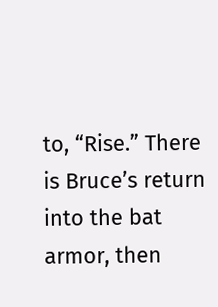to, “Rise.” There is Bruce’s return into the bat armor, then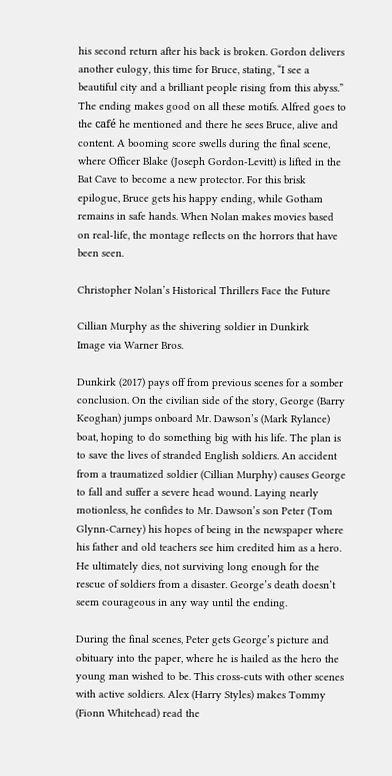his second return after his back is broken. Gordon delivers another eulogy, this time for Bruce, stating, “I see a beautiful city and a brilliant people rising from this abyss.” The ending makes good on all these motifs. Alfred goes to the café he mentioned and there he sees Bruce, alive and content. A booming score swells during the final scene, where Officer Blake (Joseph Gordon-Levitt) is lifted in the Bat Cave to become a new protector. For this brisk epilogue, Bruce gets his happy ending, while Gotham remains in safe hands. When Nolan makes movies based on real-life, the montage reflects on the horrors that have been seen.

Christopher Nolan’s Historical Thrillers Face the Future

Cillian Murphy as the shivering soldier in Dunkirk
Image via Warner Bros.

Dunkirk (2017) pays off from previous scenes for a somber conclusion. On the civilian side of the story, George (Barry Keoghan) jumps onboard Mr. Dawson’s (Mark Rylance) boat, hoping to do something big with his life. The plan is to save the lives of stranded English soldiers. An accident from a traumatized soldier (Cillian Murphy) causes George to fall and suffer a severe head wound. Laying nearly motionless, he confides to Mr. Dawson’s son Peter (Tom Glynn-Carney) his hopes of being in the newspaper where his father and old teachers see him credited him as a hero. He ultimately dies, not surviving long enough for the rescue of soldiers from a disaster. George’s death doesn’t seem courageous in any way until the ending.

During the final scenes, Peter gets George’s picture and obituary into the paper, where he is hailed as the hero the young man wished to be. This cross-cuts with other scenes with active soldiers. Alex (Harry Styles) makes Tommy (Fionn Whitehead) read the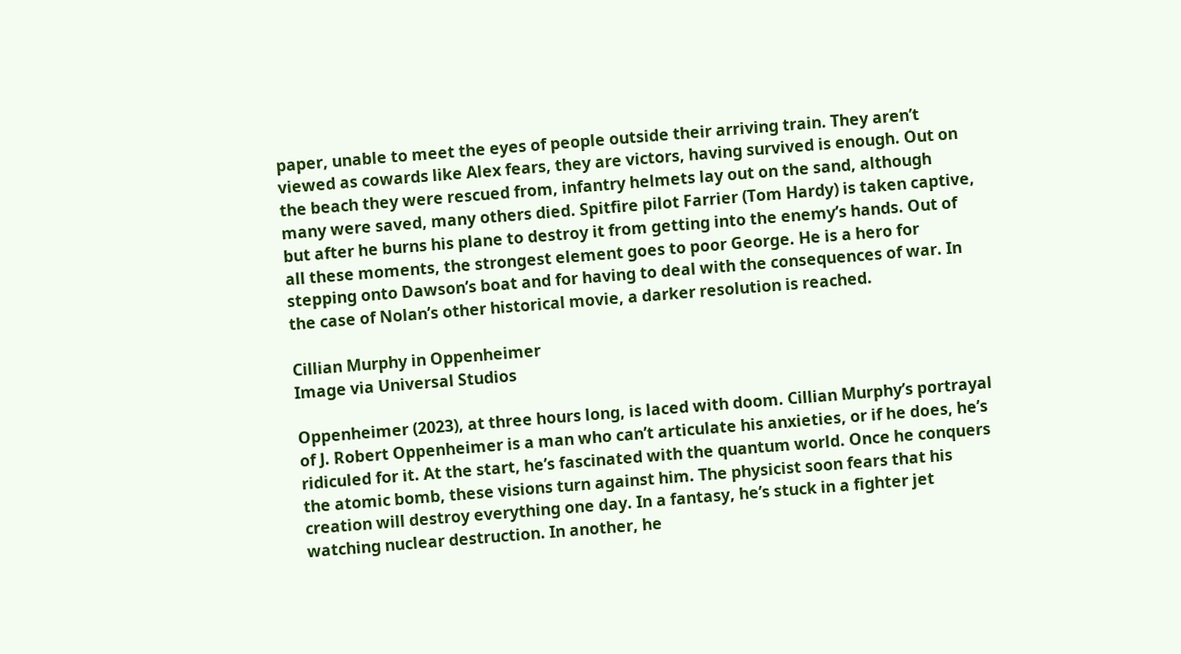paper, unable to meet the eyes of people outside their arriving train. They aren’t viewed as cowards like Alex fears, they are victors, having survived is enough. Out on the beach they were rescued from, infantry helmets lay out on the sand, although many were saved, many others died. Spitfire pilot Farrier (Tom Hardy) is taken captive, but after he burns his plane to destroy it from getting into the enemy’s hands. Out of all these moments, the strongest element goes to poor George. He is a hero for stepping onto Dawson’s boat and for having to deal with the consequences of war. In the case of Nolan’s other historical movie, a darker resolution is reached.

Cillian Murphy in Oppenheimer
Image via Universal Studios

Oppenheimer (2023), at three hours long, is laced with doom. Cillian Murphy’s portrayal of J. Robert Oppenheimer is a man who can’t articulate his anxieties, or if he does, he’s ridiculed for it. At the start, he’s fascinated with the quantum world. Once he conquers the atomic bomb, these visions turn against him. The physicist soon fears that his creation will destroy everything one day. In a fantasy, he’s stuck in a fighter jet watching nuclear destruction. In another, he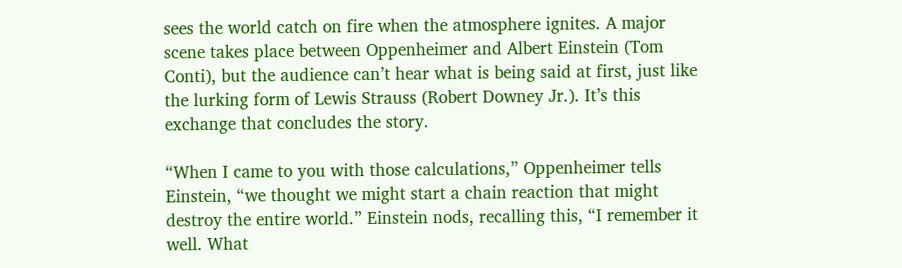sees the world catch on fire when the atmosphere ignites. A major scene takes place between Oppenheimer and Albert Einstein (Tom Conti), but the audience can’t hear what is being said at first, just like the lurking form of Lewis Strauss (Robert Downey Jr.). It’s this exchange that concludes the story.

“When I came to you with those calculations,” Oppenheimer tells Einstein, “we thought we might start a chain reaction that might destroy the entire world.” Einstein nods, recalling this, “I remember it well. What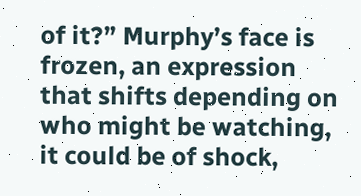of it?” Murphy’s face is frozen, an expression that shifts depending on who might be watching, it could be of shock,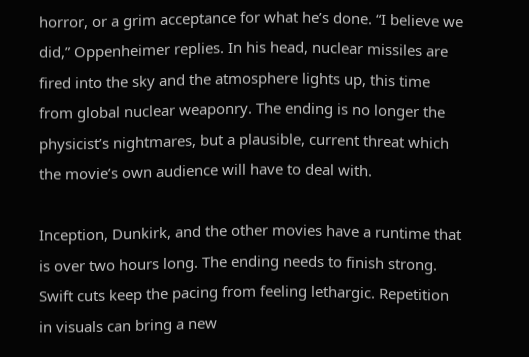horror, or a grim acceptance for what he’s done. “I believe we did,” Oppenheimer replies. In his head, nuclear missiles are fired into the sky and the atmosphere lights up, this time from global nuclear weaponry. The ending is no longer the physicist’s nightmares, but a plausible, current threat which the movie’s own audience will have to deal with.

Inception, Dunkirk, and the other movies have a runtime that is over two hours long. The ending needs to finish strong. Swift cuts keep the pacing from feeling lethargic. Repetition in visuals can bring a new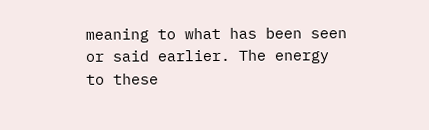meaning to what has been seen or said earlier. The energy to these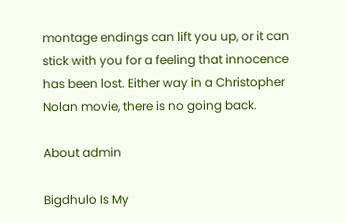montage endings can lift you up, or it can stick with you for a feeling that innocence has been lost. Either way in a Christopher Nolan movie, there is no going back.

About admin

Bigdhulo Is My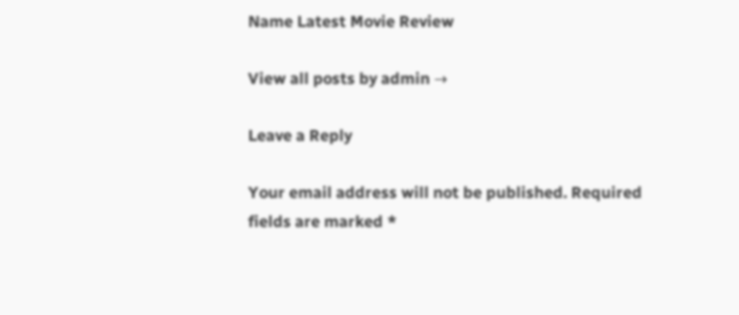Name Latest Movie Review

View all posts by admin →

Leave a Reply

Your email address will not be published. Required fields are marked *